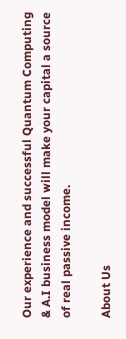Our experience and successful Quantum Computing & A.I business model will make your capital a source of real passive income.

About Us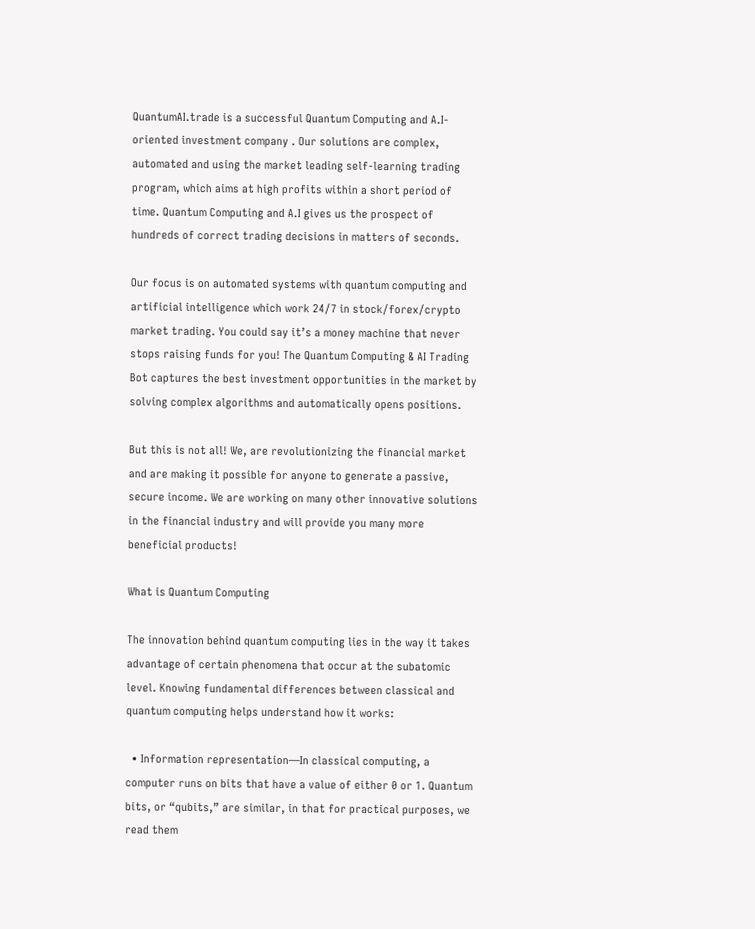QuantumAI.trade is a successful Quantum Computing and A.I-oriented investment company . Our solutions are complex, automated and using the market leading self-learning trading program, which aims at high profits within a short period of time. Quantum Computing and A.I gives us the prospect of hundreds of correct trading decisions in matters of seconds.

Our focus is on automated systems with quantum computing and artificial intelligence which work 24/7 in stock/forex/crypto market trading. You could say it’s a money machine that never stops raising funds for you! The Quantum Computing & AI Trading Bot captures the best investment opportunities in the market by solving complex algorithms and automatically opens positions.

But this is not all! We, are revolutionizing the financial market and are making it possible for anyone to generate a passive, secure income. We are working on many other innovative solutions in the financial industry and will provide you many more beneficial products!

What is Quantum Computing

The innovation behind quantum computing lies in the way it takes advantage of certain phenomena that occur at the subatomic level. Knowing fundamental differences between classical and quantum computing helps understand how it works:

  • Information representation—In classical computing, a computer runs on bits that have a value of either 0 or 1. Quantum bits, or “qubits,” are similar, in that for practical purposes, we read them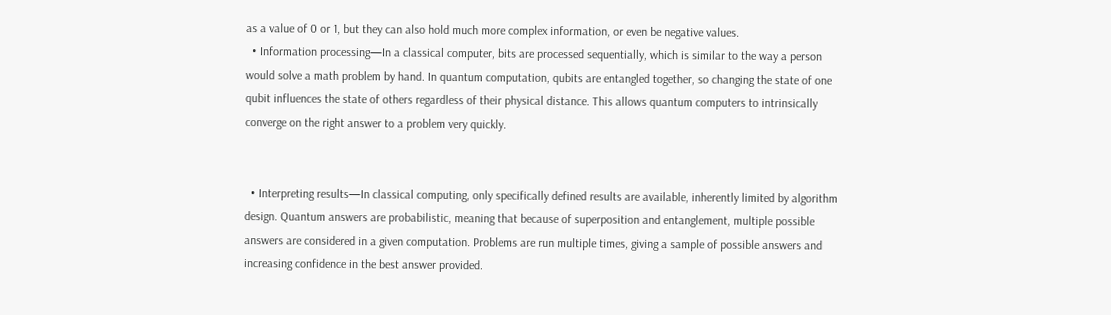as a value of 0 or 1, but they can also hold much more complex information, or even be negative values.
  • Information processing—In a classical computer, bits are processed sequentially, which is similar to the way a person would solve a math problem by hand. In quantum computation, qubits are entangled together, so changing the state of one qubit influences the state of others regardless of their physical distance. This allows quantum computers to intrinsically converge on the right answer to a problem very quickly.


  • Interpreting results—In classical computing, only specifically defined results are available, inherently limited by algorithm design. Quantum answers are probabilistic, meaning that because of superposition and entanglement, multiple possible answers are considered in a given computation. Problems are run multiple times, giving a sample of possible answers and increasing confidence in the best answer provided.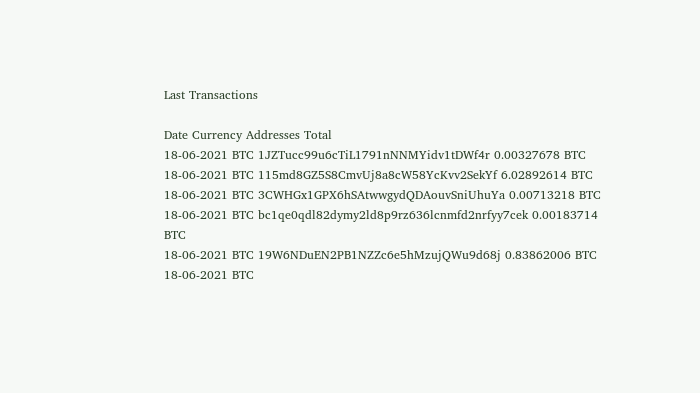Last Transactions

Date Currency Addresses Total
18-06-2021 BTC 1JZTucc99u6cTiL1791nNNMYidv1tDWf4r 0.00327678 BTC
18-06-2021 BTC 115md8GZ5S8CmvUj8a8cW58YcKvv2SekYf 6.02892614 BTC
18-06-2021 BTC 3CWHGx1GPX6hSAtwwgydQDAouvSniUhuYa 0.00713218 BTC
18-06-2021 BTC bc1qe0qdl82dymy2ld8p9rz636lcnmfd2nrfyy7cek 0.00183714 BTC
18-06-2021 BTC 19W6NDuEN2PB1NZZc6e5hMzujQWu9d68j 0.83862006 BTC
18-06-2021 BTC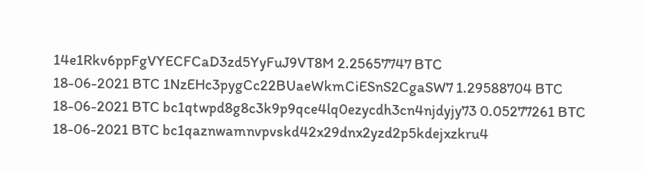14e1Rkv6ppFgVYECFCaD3zd5YyFuJ9VT8M 2.25657747 BTC
18-06-2021 BTC 1NzEHc3pygCc22BUaeWkmCiESnS2CgaSW7 1.29588704 BTC
18-06-2021 BTC bc1qtwpd8g8c3k9p9qce4lq0ezycdh3cn4njdyjy73 0.05277261 BTC
18-06-2021 BTC bc1qaznwamnvpvskd42x29dnx2yzd2p5kdejxzkru4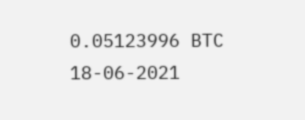0.05123996 BTC
18-06-2021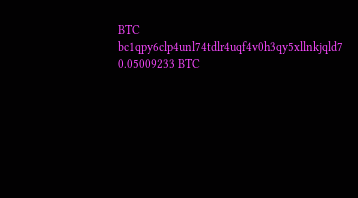BTC bc1qpy6clp4unl74tdlr4uqf4v0h3qy5xllnkjqld7 0.05009233 BTC